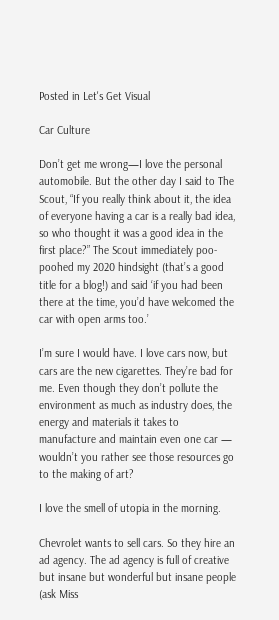Posted in Let's Get Visual

Car Culture

Don’t get me wrong—I love the personal automobile. But the other day I said to The Scout, “If you really think about it, the idea of everyone having a car is a really bad idea, so who thought it was a good idea in the first place?” The Scout immediately poo-poohed my 2020 hindsight (that’s a good title for a blog!) and said ‘if you had been there at the time, you’d have welcomed the car with open arms too.’

I’m sure I would have. I love cars now, but cars are the new cigarettes. They’re bad for me. Even though they don’t pollute the environment as much as industry does, the energy and materials it takes to manufacture and maintain even one car — wouldn’t you rather see those resources go to the making of art?

I love the smell of utopia in the morning.

Chevrolet wants to sell cars. So they hire an ad agency. The ad agency is full of creative but insane but wonderful but insane people (ask Miss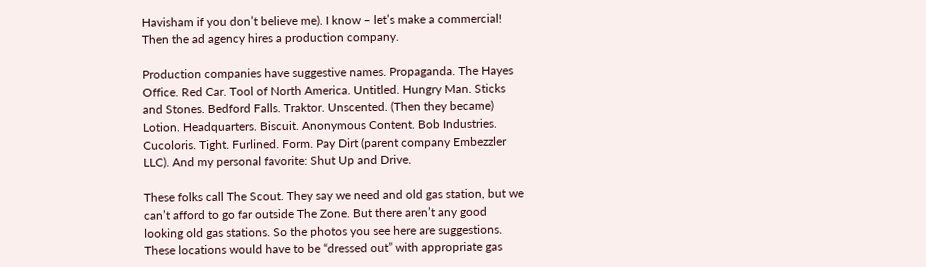Havisham if you don’t believe me). I know – let’s make a commercial! Then the ad agency hires a production company.

Production companies have suggestive names. Propaganda. The Hayes Office. Red Car. Tool of North America. Untitled. Hungry Man. Sticks and Stones. Bedford Falls. Traktor. Unscented. (Then they became) Lotion. Headquarters. Biscuit. Anonymous Content. Bob Industries. Cucoloris. Tight. Furlined. Form. Pay Dirt (parent company Embezzler LLC). And my personal favorite: Shut Up and Drive.

These folks call The Scout. They say we need and old gas station, but we can’t afford to go far outside The Zone. But there aren’t any good looking old gas stations. So the photos you see here are suggestions. These locations would have to be “dressed out” with appropriate gas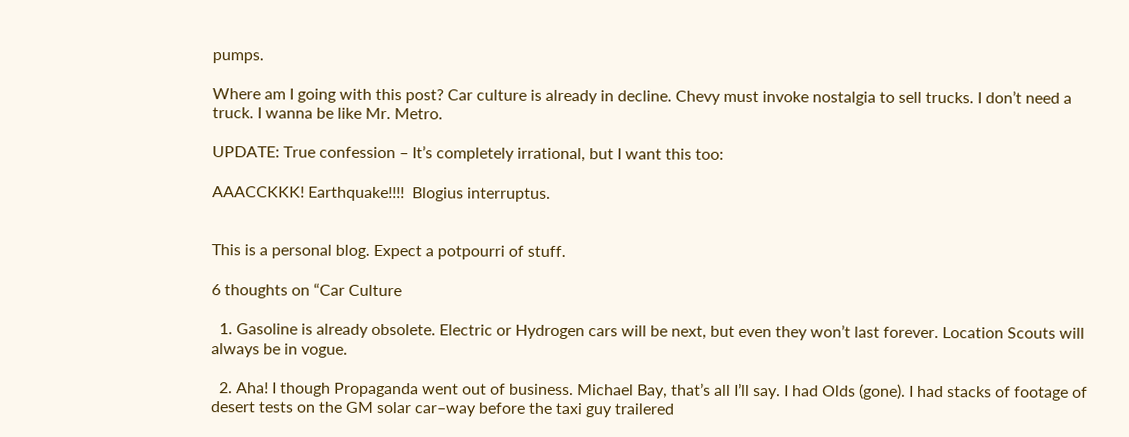pumps.

Where am I going with this post? Car culture is already in decline. Chevy must invoke nostalgia to sell trucks. I don’t need a truck. I wanna be like Mr. Metro.

UPDATE: True confession – It’s completely irrational, but I want this too:

AAACCKKK! Earthquake!!!!  Blogius interruptus.


This is a personal blog. Expect a potpourri of stuff.

6 thoughts on “Car Culture

  1. Gasoline is already obsolete. Electric or Hydrogen cars will be next, but even they won’t last forever. Location Scouts will always be in vogue.

  2. Aha! I though Propaganda went out of business. Michael Bay, that’s all I’ll say. I had Olds (gone). I had stacks of footage of desert tests on the GM solar car–way before the taxi guy trailered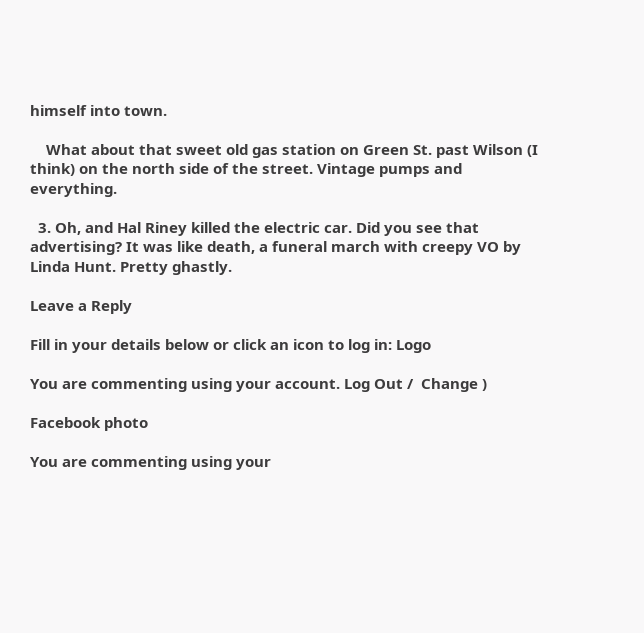himself into town.

    What about that sweet old gas station on Green St. past Wilson (I think) on the north side of the street. Vintage pumps and everything.

  3. Oh, and Hal Riney killed the electric car. Did you see that advertising? It was like death, a funeral march with creepy VO by Linda Hunt. Pretty ghastly.

Leave a Reply

Fill in your details below or click an icon to log in: Logo

You are commenting using your account. Log Out /  Change )

Facebook photo

You are commenting using your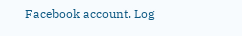Facebook account. Log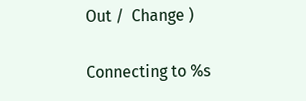Out /  Change )

Connecting to %s